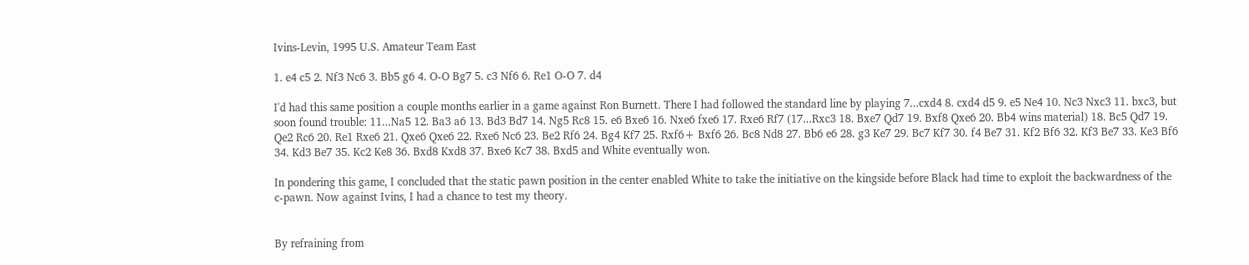Ivins-Levin, 1995 U.S. Amateur Team East

1. e4 c5 2. Nf3 Nc6 3. Bb5 g6 4. O-O Bg7 5. c3 Nf6 6. Re1 O-O 7. d4

I'd had this same position a couple months earlier in a game against Ron Burnett. There I had followed the standard line by playing 7...cxd4 8. cxd4 d5 9. e5 Ne4 10. Nc3 Nxc3 11. bxc3, but soon found trouble: 11...Na5 12. Ba3 a6 13. Bd3 Bd7 14. Ng5 Rc8 15. e6 Bxe6 16. Nxe6 fxe6 17. Rxe6 Rf7 (17...Rxc3 18. Bxe7 Qd7 19. Bxf8 Qxe6 20. Bb4 wins material) 18. Bc5 Qd7 19. Qe2 Rc6 20. Re1 Rxe6 21. Qxe6 Qxe6 22. Rxe6 Nc6 23. Be2 Rf6 24. Bg4 Kf7 25. Rxf6+ Bxf6 26. Bc8 Nd8 27. Bb6 e6 28. g3 Ke7 29. Bc7 Kf7 30. f4 Be7 31. Kf2 Bf6 32. Kf3 Be7 33. Ke3 Bf6 34. Kd3 Be7 35. Kc2 Ke8 36. Bxd8 Kxd8 37. Bxe6 Kc7 38. Bxd5 and White eventually won.

In pondering this game, I concluded that the static pawn position in the center enabled White to take the initiative on the kingside before Black had time to exploit the backwardness of the c-pawn. Now against Ivins, I had a chance to test my theory.


By refraining from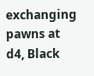exchanging pawns at d4, Black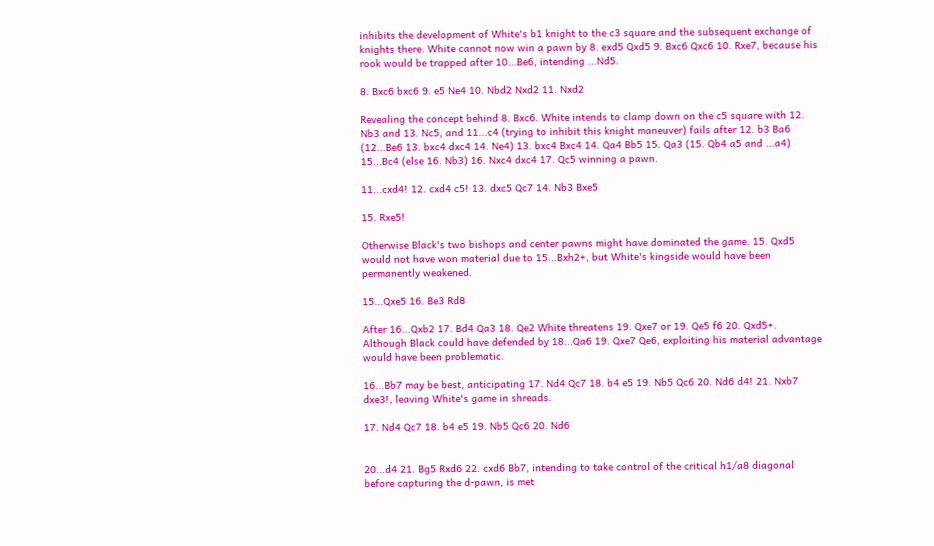inhibits the development of White's b1 knight to the c3 square and the subsequent exchange of knights there. White cannot now win a pawn by 8. exd5 Qxd5 9. Bxc6 Qxc6 10. Rxe7, because his rook would be trapped after 10...Be6, intending ...Nd5.

8. Bxc6 bxc6 9. e5 Ne4 10. Nbd2 Nxd2 11. Nxd2

Revealing the concept behind 8. Bxc6. White intends to clamp down on the c5 square with 12. Nb3 and 13. Nc5, and 11...c4 (trying to inhibit this knight maneuver) fails after 12. b3 Ba6 (12...Be6 13. bxc4 dxc4 14. Ne4) 13. bxc4 Bxc4 14. Qa4 Bb5 15. Qa3 (15. Qb4 a5 and ...a4) 15...Bc4 (else 16. Nb3) 16. Nxc4 dxc4 17. Qc5 winning a pawn.

11...cxd4! 12. cxd4 c5! 13. dxc5 Qc7 14. Nb3 Bxe5

15. Rxe5!

Otherwise Black's two bishops and center pawns might have dominated the game. 15. Qxd5 would not have won material due to 15...Bxh2+, but White's kingside would have been permanently weakened.

15...Qxe5 16. Be3 Rd8

After 16...Qxb2 17. Bd4 Qa3 18. Qe2 White threatens 19. Qxe7 or 19. Qe5 f6 20. Qxd5+. Although Black could have defended by 18...Qa6 19. Qxe7 Qe6, exploiting his material advantage would have been problematic.

16...Bb7 may be best, anticipating 17. Nd4 Qc7 18. b4 e5 19. Nb5 Qc6 20. Nd6 d4! 21. Nxb7 dxe3!, leaving White's game in shreads.

17. Nd4 Qc7 18. b4 e5 19. Nb5 Qc6 20. Nd6


20...d4 21. Bg5 Rxd6 22. cxd6 Bb7, intending to take control of the critical h1/a8 diagonal before capturing the d-pawn, is met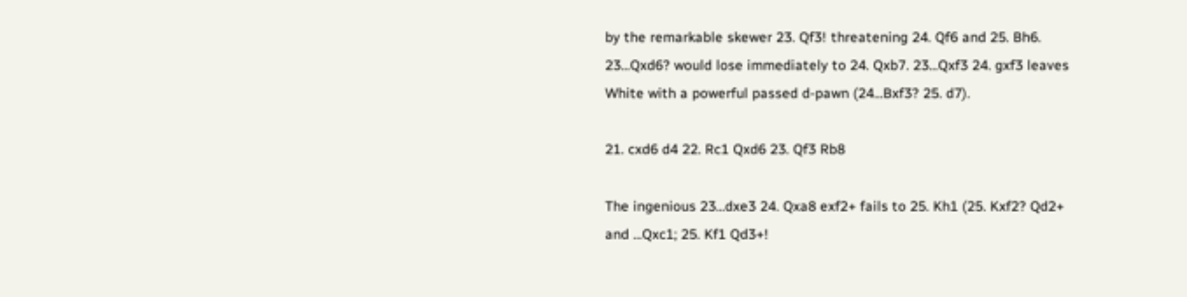by the remarkable skewer 23. Qf3! threatening 24. Qf6 and 25. Bh6. 23...Qxd6? would lose immediately to 24. Qxb7. 23...Qxf3 24. gxf3 leaves White with a powerful passed d-pawn (24...Bxf3? 25. d7).

21. cxd6 d4 22. Rc1 Qxd6 23. Qf3 Rb8

The ingenious 23...dxe3 24. Qxa8 exf2+ fails to 25. Kh1 (25. Kxf2? Qd2+ and ...Qxc1; 25. Kf1 Qd3+!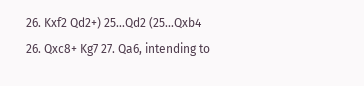26. Kxf2 Qd2+) 25...Qd2 (25...Qxb4 26. Qxc8+ Kg7 27. Qa6, intending to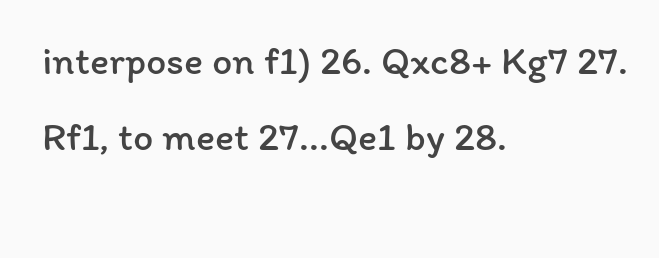interpose on f1) 26. Qxc8+ Kg7 27. Rf1, to meet 27...Qe1 by 28.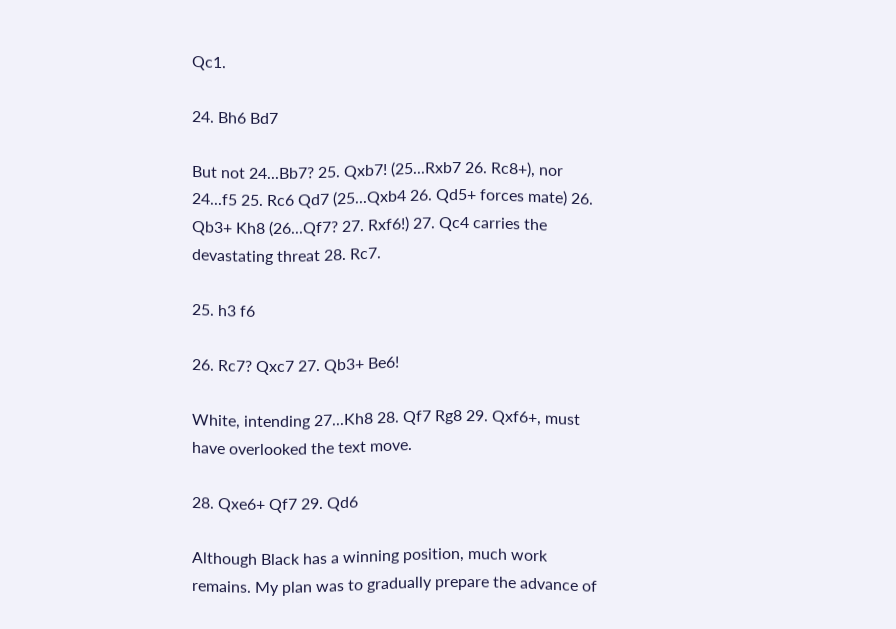Qc1.

24. Bh6 Bd7

But not 24...Bb7? 25. Qxb7! (25...Rxb7 26. Rc8+), nor 24...f5 25. Rc6 Qd7 (25...Qxb4 26. Qd5+ forces mate) 26. Qb3+ Kh8 (26...Qf7? 27. Rxf6!) 27. Qc4 carries the devastating threat 28. Rc7.

25. h3 f6

26. Rc7? Qxc7 27. Qb3+ Be6!

White, intending 27...Kh8 28. Qf7 Rg8 29. Qxf6+, must have overlooked the text move.

28. Qxe6+ Qf7 29. Qd6

Although Black has a winning position, much work remains. My plan was to gradually prepare the advance of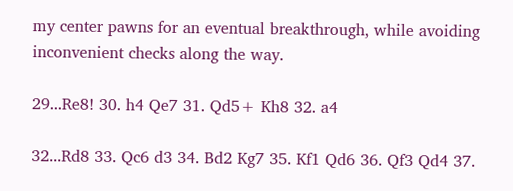my center pawns for an eventual breakthrough, while avoiding inconvenient checks along the way.

29...Re8! 30. h4 Qe7 31. Qd5+ Kh8 32. a4

32...Rd8 33. Qc6 d3 34. Bd2 Kg7 35. Kf1 Qd6 36. Qf3 Qd4 37.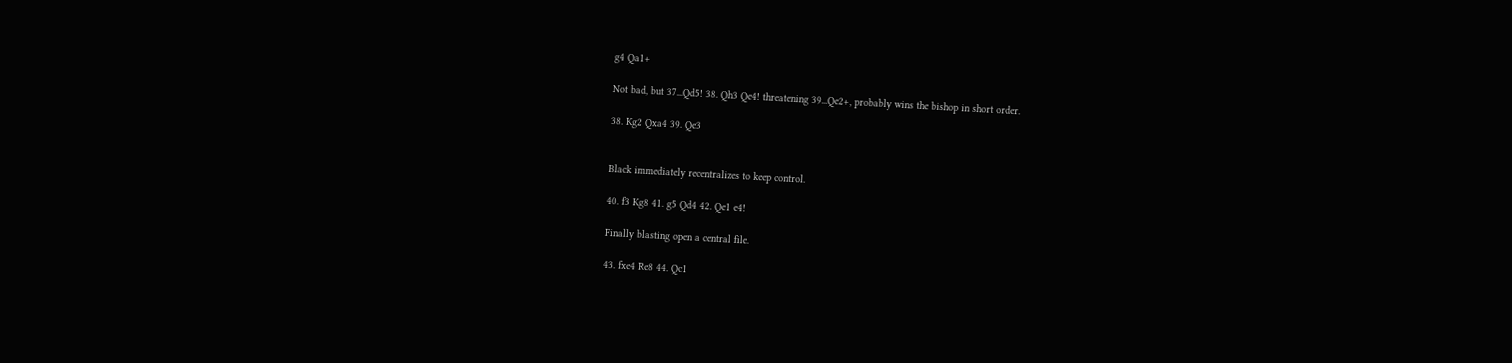g4 Qa1+

Not bad, but 37...Qd5! 38. Qh3 Qe4! threatening 39...Qe2+, probably wins the bishop in short order.

38. Kg2 Qxa4 39. Qe3


Black immediately recentralizes to keep control.

40. f3 Kg8 41. g5 Qd4 42. Qe1 e4!

Finally blasting open a central file.

43. fxe4 Re8 44. Qc1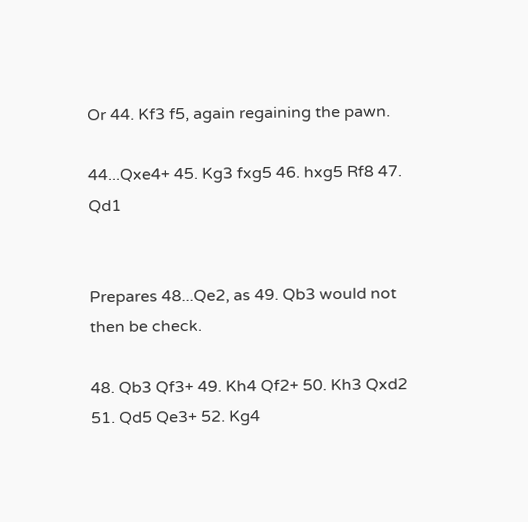Or 44. Kf3 f5, again regaining the pawn.

44...Qxe4+ 45. Kg3 fxg5 46. hxg5 Rf8 47. Qd1


Prepares 48...Qe2, as 49. Qb3 would not then be check.

48. Qb3 Qf3+ 49. Kh4 Qf2+ 50. Kh3 Qxd2 51. Qd5 Qe3+ 52. Kg4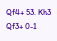Qf4+ 53. Kh3 Qf3+ 0-1